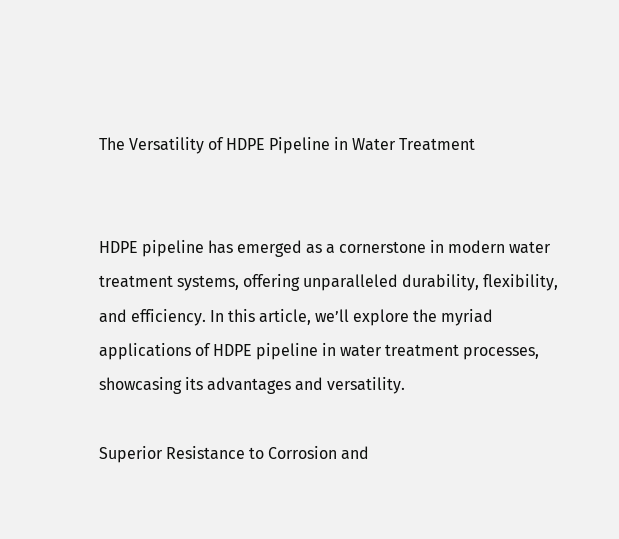The Versatility of HDPE Pipeline in Water Treatment


HDPE pipeline has emerged as a cornerstone in modern water treatment systems, offering unparalleled durability, flexibility, and efficiency. In this article, we’ll explore the myriad applications of HDPE pipeline in water treatment processes, showcasing its advantages and versatility.

Superior Resistance to Corrosion and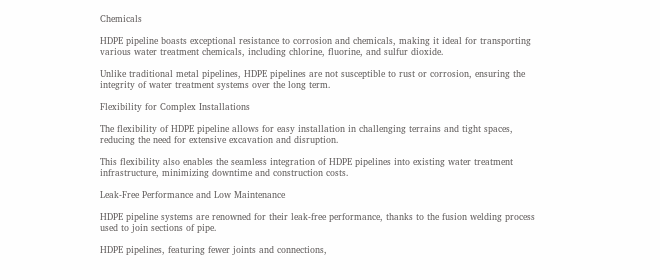Chemicals

HDPE pipeline boasts exceptional resistance to corrosion and chemicals, making it ideal for transporting various water treatment chemicals, including chlorine, fluorine, and sulfur dioxide.

Unlike traditional metal pipelines, HDPE pipelines are not susceptible to rust or corrosion, ensuring the integrity of water treatment systems over the long term.

Flexibility for Complex Installations

The flexibility of HDPE pipeline allows for easy installation in challenging terrains and tight spaces, reducing the need for extensive excavation and disruption.

This flexibility also enables the seamless integration of HDPE pipelines into existing water treatment infrastructure, minimizing downtime and construction costs.

Leak-Free Performance and Low Maintenance

HDPE pipeline systems are renowned for their leak-free performance, thanks to the fusion welding process used to join sections of pipe.

HDPE pipelines, featuring fewer joints and connections,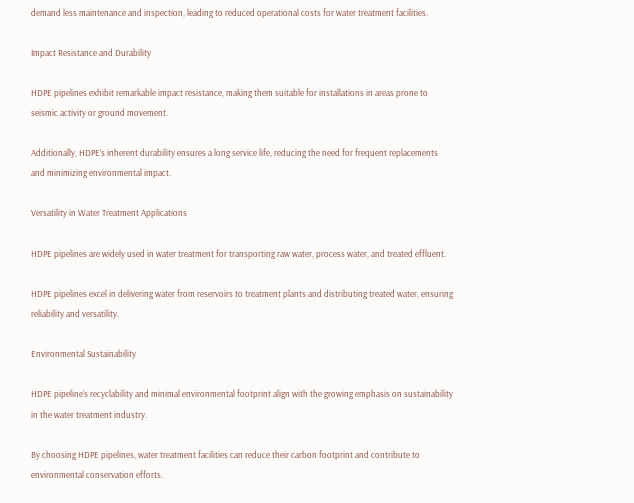demand less maintenance and inspection, leading to reduced operational costs for water treatment facilities.

Impact Resistance and Durability

HDPE pipelines exhibit remarkable impact resistance, making them suitable for installations in areas prone to seismic activity or ground movement.

Additionally, HDPE’s inherent durability ensures a long service life, reducing the need for frequent replacements and minimizing environmental impact.

Versatility in Water Treatment Applications

HDPE pipelines are widely used in water treatment for transporting raw water, process water, and treated effluent.

HDPE pipelines excel in delivering water from reservoirs to treatment plants and distributing treated water, ensuring reliability and versatility.

Environmental Sustainability

HDPE pipeline’s recyclability and minimal environmental footprint align with the growing emphasis on sustainability in the water treatment industry.

By choosing HDPE pipelines, water treatment facilities can reduce their carbon footprint and contribute to environmental conservation efforts.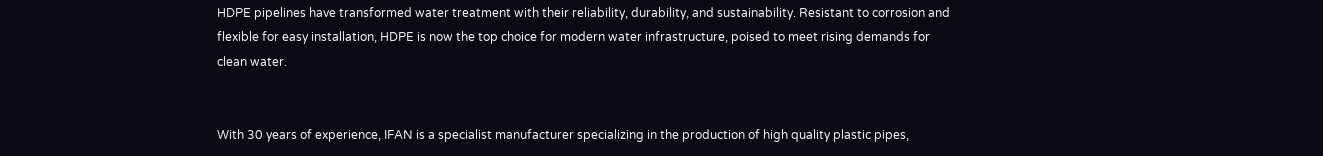HDPE pipelines have transformed water treatment with their reliability, durability, and sustainability. Resistant to corrosion and flexible for easy installation, HDPE is now the top choice for modern water infrastructure, poised to meet rising demands for clean water.


With 30 years of experience, IFAN is a specialist manufacturer specializing in the production of high quality plastic pipes,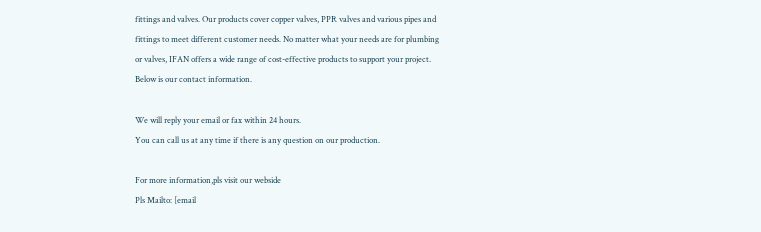fittings and valves. Our products cover copper valves, PPR valves and various pipes and fittings to meet different customer needs. No matter what your needs are for plumbing or valves, IFAN offers a wide range of cost-effective products to support your project. Below is our contact information.

We will reply your email or fax within 24 hours.
You can call us at any time if there is any question on our production.

For more information,pls visit our webside
Pls Mailto: [email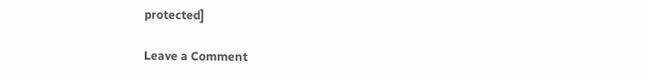protected]

Leave a Comment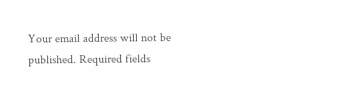Your email address will not be published. Required fields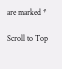are marked *

Scroll to Top